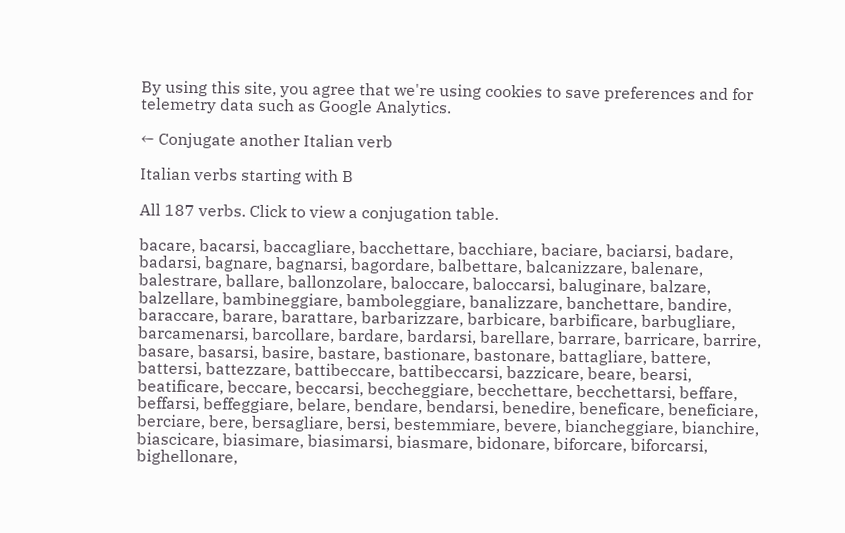By using this site, you agree that we're using cookies to save preferences and for telemetry data such as Google Analytics.

← Conjugate another Italian verb

Italian verbs starting with B

All 187 verbs. Click to view a conjugation table.

bacare, bacarsi, baccagliare, bacchettare, bacchiare, baciare, baciarsi, badare, badarsi, bagnare, bagnarsi, bagordare, balbettare, balcanizzare, balenare, balestrare, ballare, ballonzolare, baloccare, baloccarsi, baluginare, balzare, balzellare, bambineggiare, bamboleggiare, banalizzare, banchettare, bandire, baraccare, barare, barattare, barbarizzare, barbicare, barbificare, barbugliare, barcamenarsi, barcollare, bardare, bardarsi, barellare, barrare, barricare, barrire, basare, basarsi, basire, bastare, bastionare, bastonare, battagliare, battere, battersi, battezzare, battibeccare, battibeccarsi, bazzicare, beare, bearsi, beatificare, beccare, beccarsi, beccheggiare, becchettare, becchettarsi, beffare, beffarsi, beffeggiare, belare, bendare, bendarsi, benedire, beneficare, beneficiare, berciare, bere, bersagliare, bersi, bestemmiare, bevere, biancheggiare, bianchire, biascicare, biasimare, biasimarsi, biasmare, bidonare, biforcare, biforcarsi, bighellonare,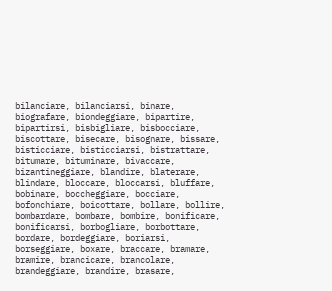bilanciare, bilanciarsi, binare, biografare, biondeggiare, bipartire, bipartirsi, bisbigliare, bisbocciare, biscottare, bisecare, bisognare, bissare, bisticciare, bisticciarsi, bistrattare, bitumare, bituminare, bivaccare, bizantineggiare, blandire, blaterare, blindare, bloccare, bloccarsi, bluffare, bobinare, boccheggiare, bocciare, bofonchiare, boicottare, bollare, bollire, bombardare, bombare, bombire, bonificare, bonificarsi, borbogliare, borbottare, bordare, bordeggiare, boriarsi, borseggiare, boxare, braccare, bramare, bramire, brancicare, brancolare, brandeggiare, brandire, brasare,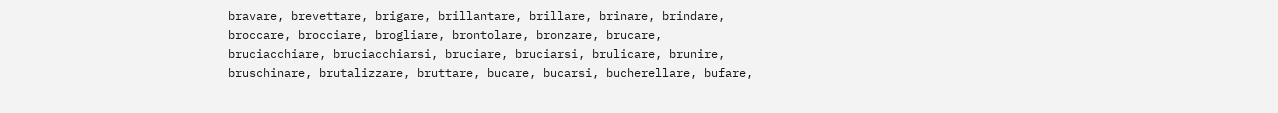bravare, brevettare, brigare, brillantare, brillare, brinare, brindare, broccare, brocciare, brogliare, brontolare, bronzare, brucare, bruciacchiare, bruciacchiarsi, bruciare, bruciarsi, brulicare, brunire, bruschinare, brutalizzare, bruttare, bucare, bucarsi, bucherellare, bufare,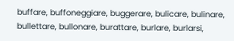buffare, buffoneggiare, buggerare, bulicare, bulinare, bullettare, bullonare, burattare, burlare, burlarsi,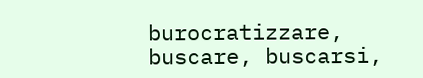burocratizzare, buscare, buscarsi,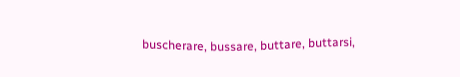buscherare, bussare, buttare, buttarsi,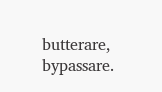butterare, bypassare.